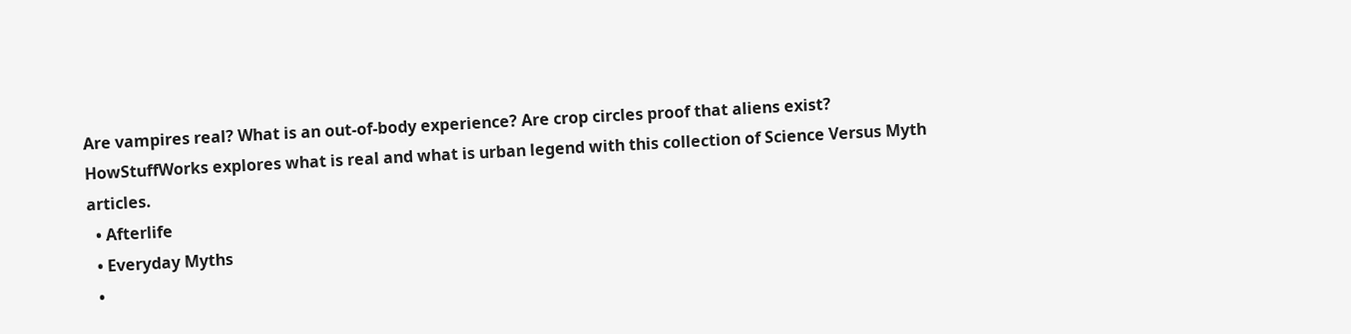Are vampires real? What is an out-of-body experience? Are crop circles proof that aliens exist? HowStuffWorks explores what is real and what is urban legend with this collection of Science Versus Myth articles.
  • Afterlife
  • Everyday Myths
  •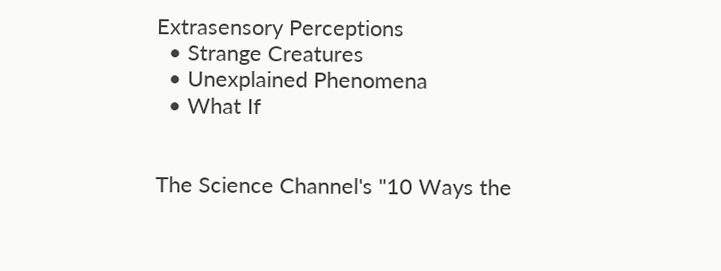Extrasensory Perceptions
  • Strange Creatures
  • Unexplained Phenomena
  • What If


The Science Channel's "10 Ways the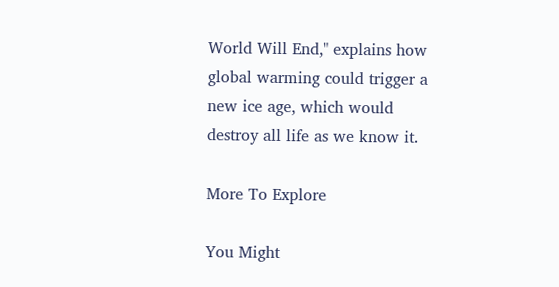World Will End," explains how global warming could trigger a new ice age, which would destroy all life as we know it.

More To Explore

You Might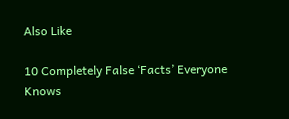Also Like

10 Completely False ‘Facts’ Everyone Knows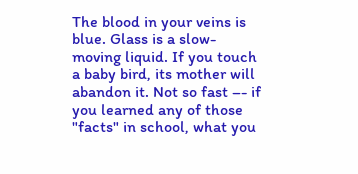The blood in your veins is blue. Glass is a slow-moving liquid. If you touch a baby bird, its mother will abandon it. Not so fast –- if you learned any of those "facts" in school, what you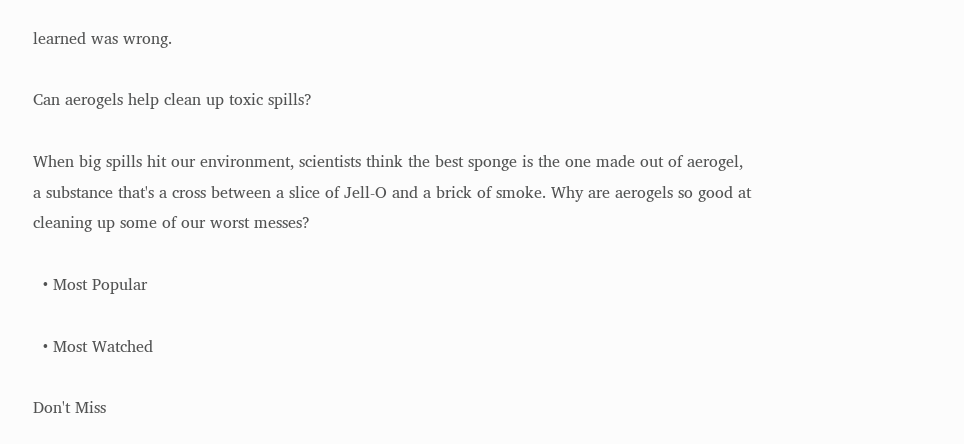learned was wrong.

Can aerogels help clean up toxic spills?

When big spills hit our environment, scientists think the best sponge is the one made out of aerogel, a substance that's a cross between a slice of Jell-O and a brick of smoke. Why are aerogels so good at cleaning up some of our worst messes?

  • Most Popular

  • Most Watched

Don't Miss